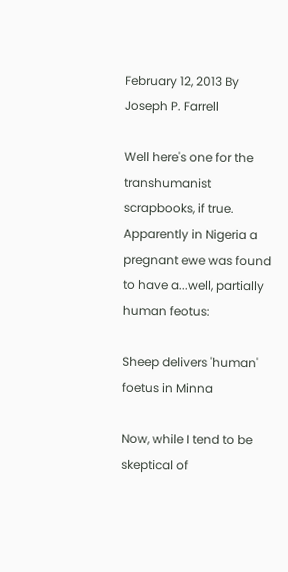February 12, 2013 By Joseph P. Farrell

Well here's one for the transhumanist scrapbooks, if true. Apparently in Nigeria a pregnant ewe was found to have a...well, partially human feotus:

Sheep delivers 'human' foetus in Minna

Now, while I tend to be skeptical of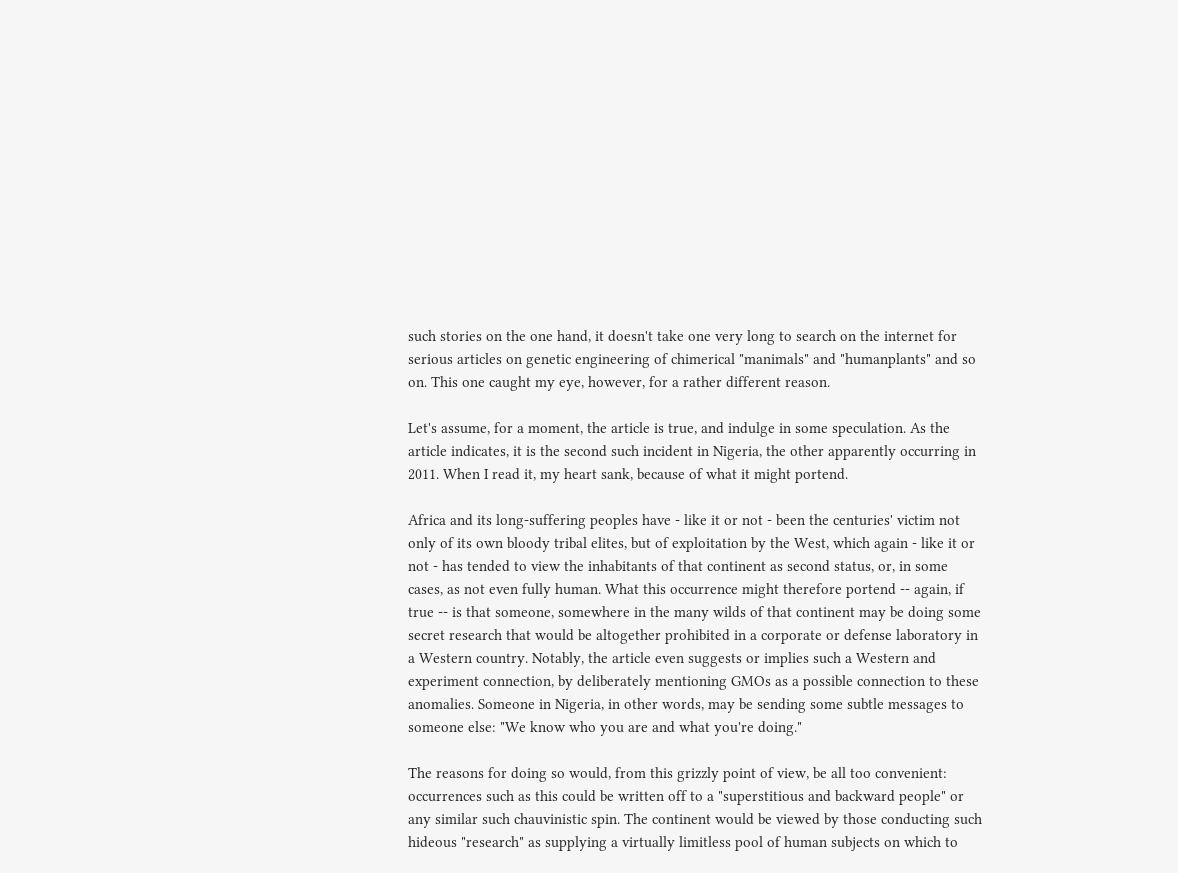such stories on the one hand, it doesn't take one very long to search on the internet for serious articles on genetic engineering of chimerical "manimals" and "humanplants" and so on. This one caught my eye, however, for a rather different reason.

Let's assume, for a moment, the article is true, and indulge in some speculation. As the article indicates, it is the second such incident in Nigeria, the other apparently occurring in 2011. When I read it, my heart sank, because of what it might portend.

Africa and its long-suffering peoples have - like it or not - been the centuries' victim not only of its own bloody tribal elites, but of exploitation by the West, which again - like it or not - has tended to view the inhabitants of that continent as second status, or, in some cases, as not even fully human. What this occurrence might therefore portend -- again, if true -- is that someone, somewhere in the many wilds of that continent may be doing some secret research that would be altogether prohibited in a corporate or defense laboratory in a Western country. Notably, the article even suggests or implies such a Western and experiment connection, by deliberately mentioning GMOs as a possible connection to these anomalies. Someone in Nigeria, in other words, may be sending some subtle messages to someone else: "We know who you are and what you're doing."

The reasons for doing so would, from this grizzly point of view, be all too convenient: occurrences such as this could be written off to a "superstitious and backward people" or any similar such chauvinistic spin. The continent would be viewed by those conducting such hideous "research" as supplying a virtually limitless pool of human subjects on which to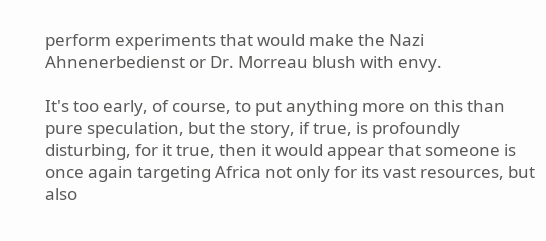perform experiments that would make the Nazi Ahnenerbedienst or Dr. Morreau blush with envy.

It's too early, of course, to put anything more on this than pure speculation, but the story, if true, is profoundly disturbing, for it true, then it would appear that someone is once again targeting Africa not only for its vast resources, but also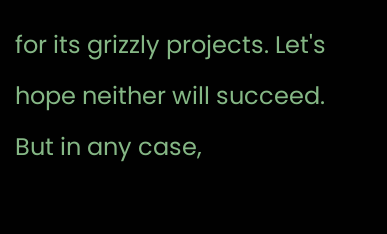for its grizzly projects. Let's hope neither will succeed. But in any case,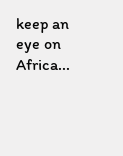keep an eye on Africa...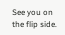See you on the flip side.